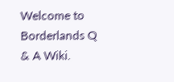Welcome to Borderlands Q & A Wiki.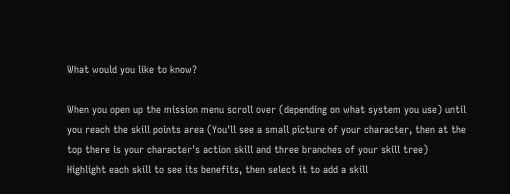What would you like to know?

When you open up the mission menu scroll over (depending on what system you use) until you reach the skill points area (You'll see a small picture of your character, then at the top there is your character's action skill and three branches of your skill tree) Highlight each skill to see its benefits, then select it to add a skill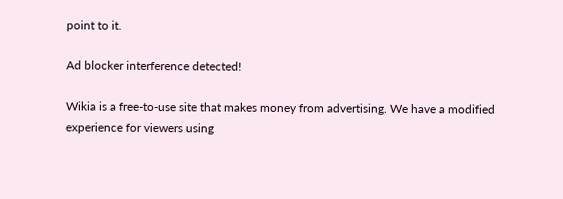point to it.

Ad blocker interference detected!

Wikia is a free-to-use site that makes money from advertising. We have a modified experience for viewers using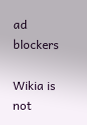ad blockers

Wikia is not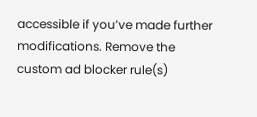accessible if you’ve made further modifications. Remove the custom ad blocker rule(s)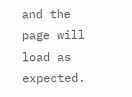and the page will load as expected.